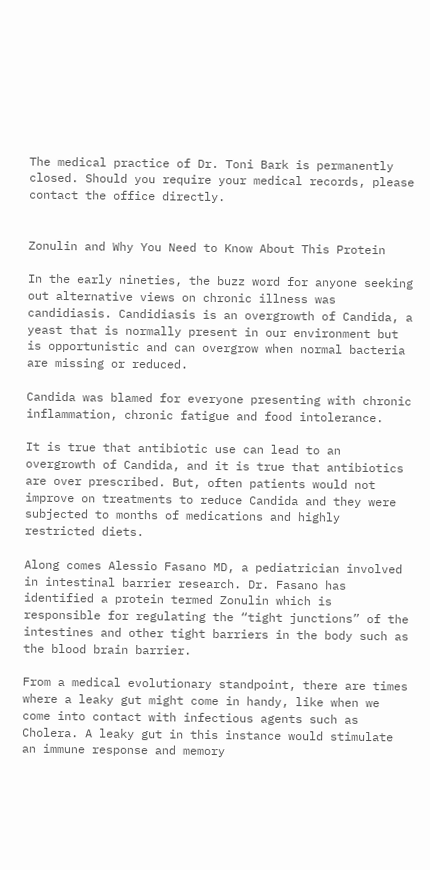The medical practice of Dr. Toni Bark is permanently closed. Should you require your medical records, please contact the office directly.


Zonulin and Why You Need to Know About This Protein

In the early nineties, the buzz word for anyone seeking out alternative views on chronic illness was candidiasis. Candidiasis is an overgrowth of Candida, a yeast that is normally present in our environment but is opportunistic and can overgrow when normal bacteria are missing or reduced.

Candida was blamed for everyone presenting with chronic inflammation, chronic fatigue and food intolerance.

It is true that antibiotic use can lead to an overgrowth of Candida, and it is true that antibiotics are over prescribed. But, often patients would not improve on treatments to reduce Candida and they were subjected to months of medications and highly restricted diets.

Along comes Alessio Fasano MD, a pediatrician involved in intestinal barrier research. Dr. Fasano has identified a protein termed Zonulin which is responsible for regulating the “tight junctions” of the intestines and other tight barriers in the body such as the blood brain barrier.

From a medical evolutionary standpoint, there are times where a leaky gut might come in handy, like when we come into contact with infectious agents such as Cholera. A leaky gut in this instance would stimulate an immune response and memory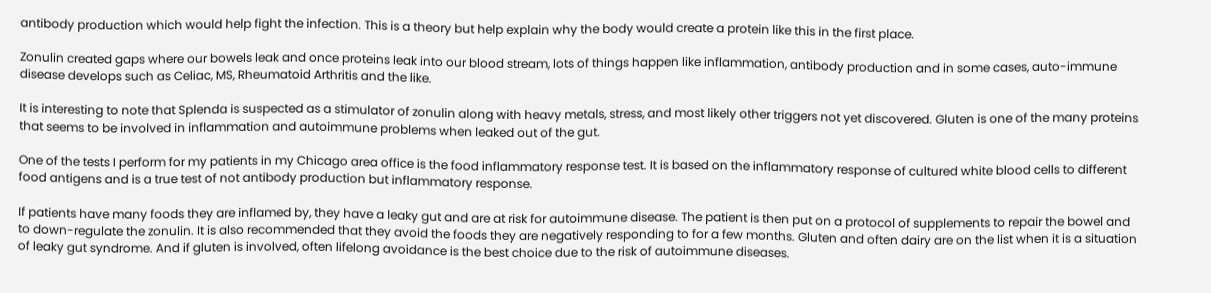antibody production which would help fight the infection. This is a theory but help explain why the body would create a protein like this in the first place.

Zonulin created gaps where our bowels leak and once proteins leak into our blood stream, lots of things happen like inflammation, antibody production and in some cases, auto-immune disease develops such as Celiac, MS, Rheumatoid Arthritis and the like.

It is interesting to note that Splenda is suspected as a stimulator of zonulin along with heavy metals, stress, and most likely other triggers not yet discovered. Gluten is one of the many proteins that seems to be involved in inflammation and autoimmune problems when leaked out of the gut.

One of the tests I perform for my patients in my Chicago area office is the food inflammatory response test. It is based on the inflammatory response of cultured white blood cells to different food antigens and is a true test of not antibody production but inflammatory response.

If patients have many foods they are inflamed by, they have a leaky gut and are at risk for autoimmune disease. The patient is then put on a protocol of supplements to repair the bowel and to down-regulate the zonulin. It is also recommended that they avoid the foods they are negatively responding to for a few months. Gluten and often dairy are on the list when it is a situation of leaky gut syndrome. And if gluten is involved, often lifelong avoidance is the best choice due to the risk of autoimmune diseases.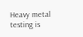Heavy metal testing is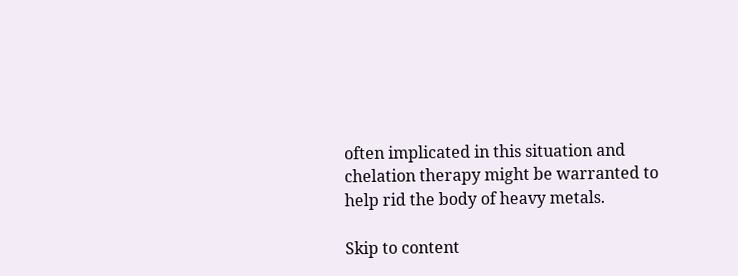often implicated in this situation and chelation therapy might be warranted to help rid the body of heavy metals.

Skip to content